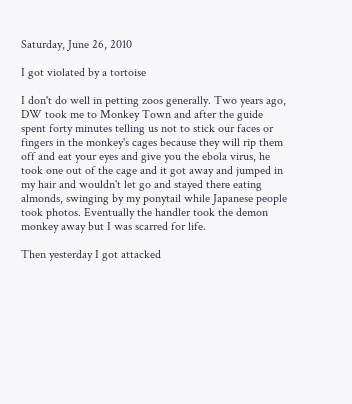Saturday, June 26, 2010

I got violated by a tortoise

I don't do well in petting zoos generally. Two years ago, DW took me to Monkey Town and after the guide spent forty minutes telling us not to stick our faces or fingers in the monkey's cages because they will rip them off and eat your eyes and give you the ebola virus, he took one out of the cage and it got away and jumped in my hair and wouldn't let go and stayed there eating almonds, swinging by my ponytail while Japanese people took photos. Eventually the handler took the demon monkey away but I was scarred for life.

Then yesterday I got attacked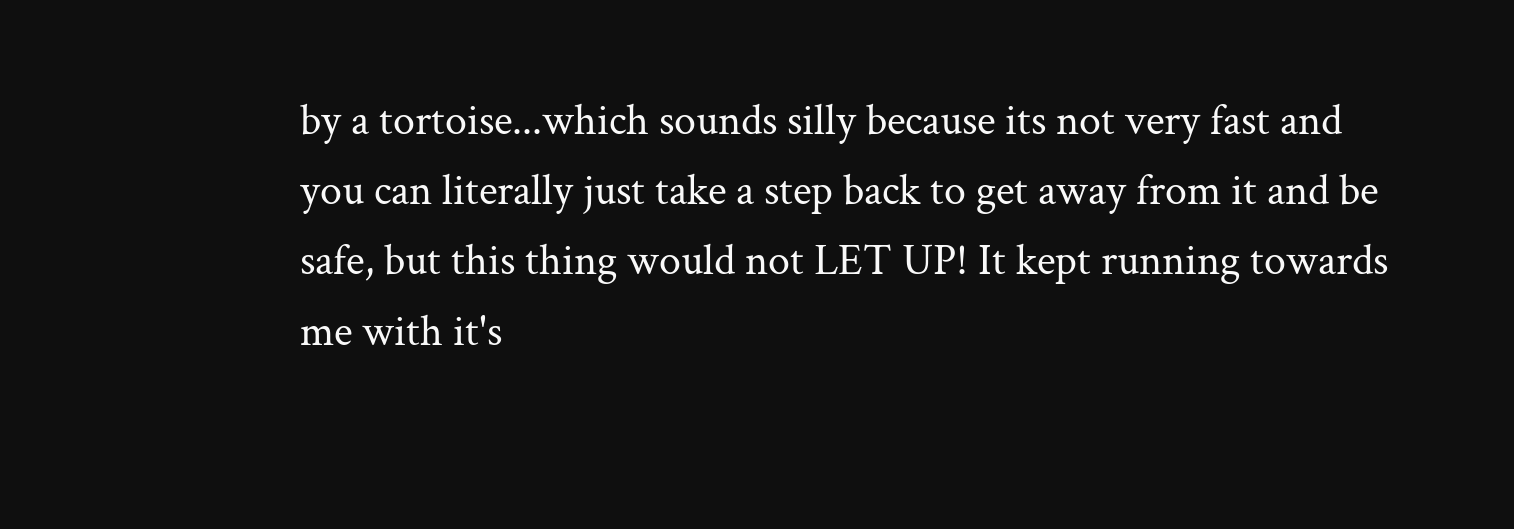by a tortoise...which sounds silly because its not very fast and you can literally just take a step back to get away from it and be safe, but this thing would not LET UP! It kept running towards me with it's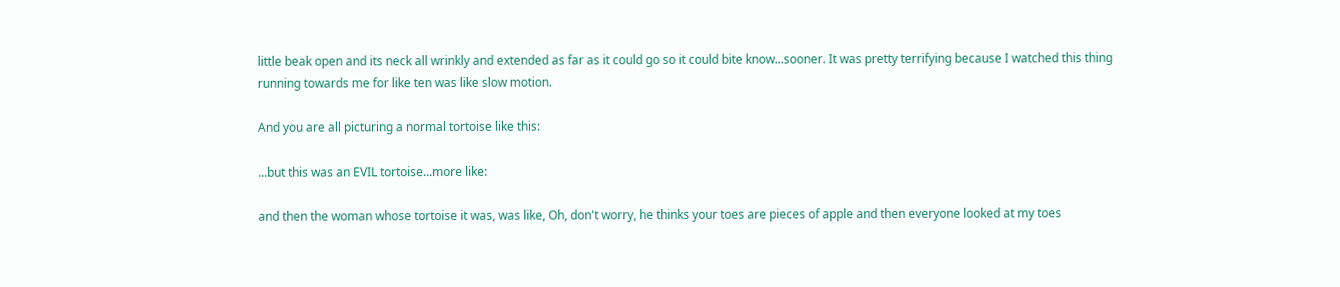little beak open and its neck all wrinkly and extended as far as it could go so it could bite know...sooner. It was pretty terrifying because I watched this thing running towards me for like ten was like slow motion.

And you are all picturing a normal tortoise like this:

...but this was an EVIL tortoise...more like:

and then the woman whose tortoise it was, was like, Oh, don't worry, he thinks your toes are pieces of apple and then everyone looked at my toes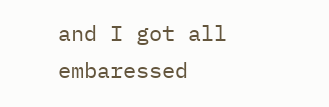and I got all embaressed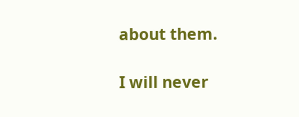about them.

I will never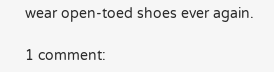wear open-toed shoes ever again.

1 comment: